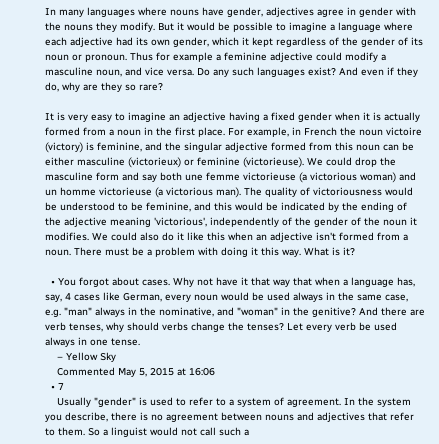In many languages where nouns have gender, adjectives agree in gender with the nouns they modify. But it would be possible to imagine a language where each adjective had its own gender, which it kept regardless of the gender of its noun or pronoun. Thus for example a feminine adjective could modify a masculine noun, and vice versa. Do any such languages exist? And even if they do, why are they so rare?

It is very easy to imagine an adjective having a fixed gender when it is actually formed from a noun in the first place. For example, in French the noun victoire (victory) is feminine, and the singular adjective formed from this noun can be either masculine (victorieux) or feminine (victorieuse). We could drop the masculine form and say both une femme victorieuse (a victorious woman) and un homme victorieuse (a victorious man). The quality of victoriousness would be understood to be feminine, and this would be indicated by the ending of the adjective meaning 'victorious', independently of the gender of the noun it modifies. We could also do it like this when an adjective isn't formed from a noun. There must be a problem with doing it this way. What is it?

  • You forgot about cases. Why not have it that way that when a language has, say, 4 cases like German, every noun would be used always in the same case, e.g. "man" always in the nominative, and "woman" in the genitive? And there are verb tenses, why should verbs change the tenses? Let every verb be used always in one tense.
    – Yellow Sky
    Commented May 5, 2015 at 16:06
  • 7
    Usually "gender" is used to refer to a system of agreement. In the system you describe, there is no agreement between nouns and adjectives that refer to them. So a linguist would not call such a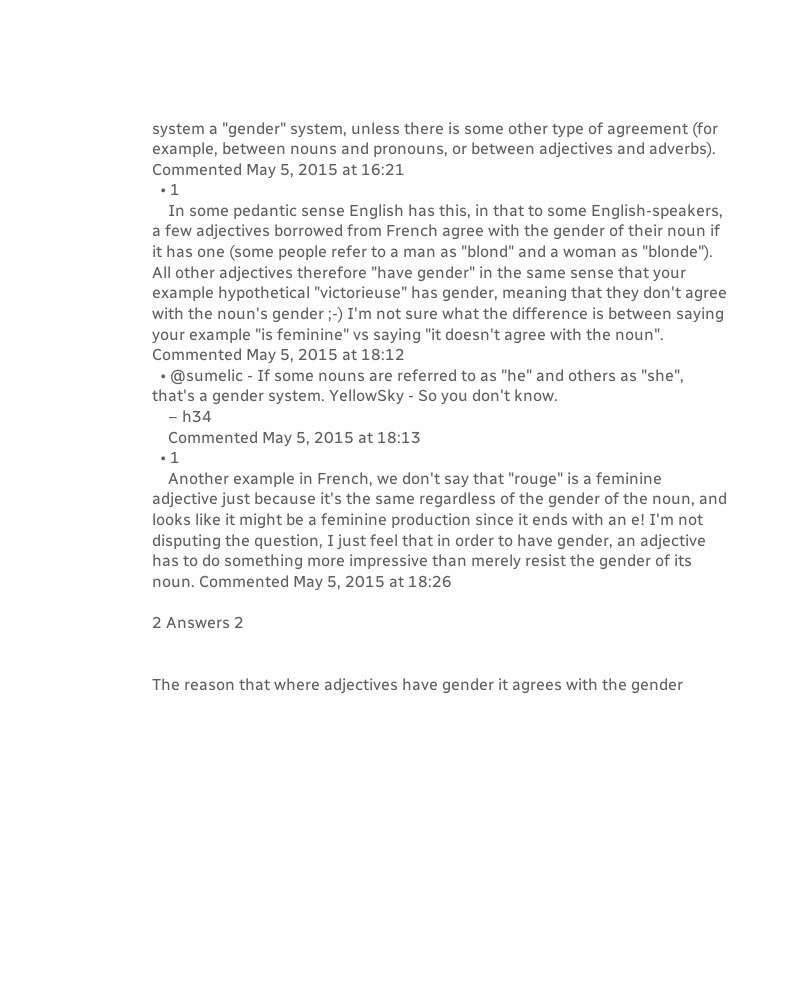system a "gender" system, unless there is some other type of agreement (for example, between nouns and pronouns, or between adjectives and adverbs). Commented May 5, 2015 at 16:21
  • 1
    In some pedantic sense English has this, in that to some English-speakers, a few adjectives borrowed from French agree with the gender of their noun if it has one (some people refer to a man as "blond" and a woman as "blonde"). All other adjectives therefore "have gender" in the same sense that your example hypothetical "victorieuse" has gender, meaning that they don't agree with the noun's gender ;-) I'm not sure what the difference is between saying your example "is feminine" vs saying "it doesn't agree with the noun". Commented May 5, 2015 at 18:12
  • @sumelic - If some nouns are referred to as "he" and others as "she", that's a gender system. YellowSky - So you don't know.
    – h34
    Commented May 5, 2015 at 18:13
  • 1
    Another example in French, we don't say that "rouge" is a feminine adjective just because it's the same regardless of the gender of the noun, and looks like it might be a feminine production since it ends with an e! I'm not disputing the question, I just feel that in order to have gender, an adjective has to do something more impressive than merely resist the gender of its noun. Commented May 5, 2015 at 18:26

2 Answers 2


The reason that where adjectives have gender it agrees with the gender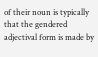of their noun is typically that the gendered adjectival form is made by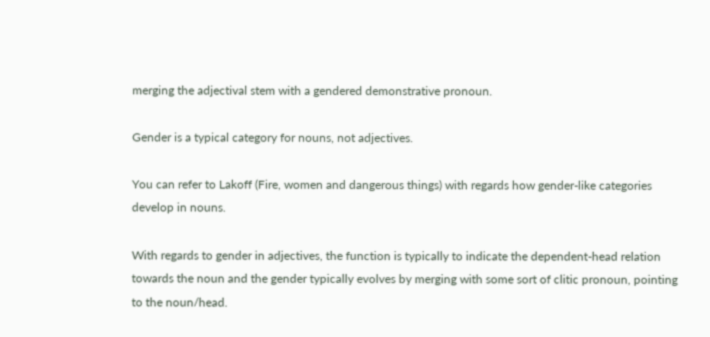merging the adjectival stem with a gendered demonstrative pronoun.

Gender is a typical category for nouns, not adjectives.

You can refer to Lakoff (Fire, women and dangerous things) with regards how gender-like categories develop in nouns.

With regards to gender in adjectives, the function is typically to indicate the dependent-head relation towards the noun and the gender typically evolves by merging with some sort of clitic pronoun, pointing to the noun/head.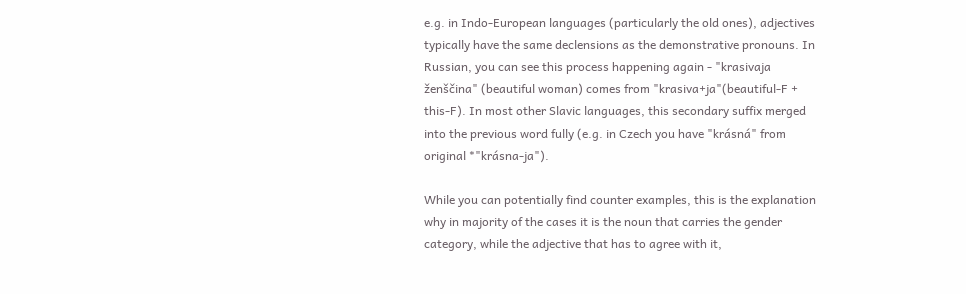e.g. in Indo-European languages (particularly the old ones), adjectives typically have the same declensions as the demonstrative pronouns. In Russian, you can see this process happening again - "krasivaja ženščina" (beautiful woman) comes from "krasiva+ja"(beautiful-F + this-F). In most other Slavic languages, this secondary suffix merged into the previous word fully (e.g. in Czech you have "krásná" from original *"krásna-ja").

While you can potentially find counter examples, this is the explanation why in majority of the cases it is the noun that carries the gender category, while the adjective that has to agree with it,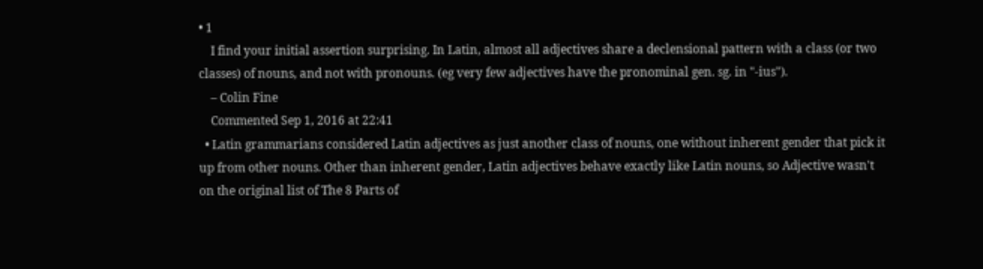• 1
    I find your initial assertion surprising. In Latin, almost all adjectives share a declensional pattern with a class (or two classes) of nouns, and not with pronouns. (eg very few adjectives have the pronominal gen. sg. in "-ius").
    – Colin Fine
    Commented Sep 1, 2016 at 22:41
  • Latin grammarians considered Latin adjectives as just another class of nouns, one without inherent gender that pick it up from other nouns. Other than inherent gender, Latin adjectives behave exactly like Latin nouns, so Adjective wasn't on the original list of The 8 Parts of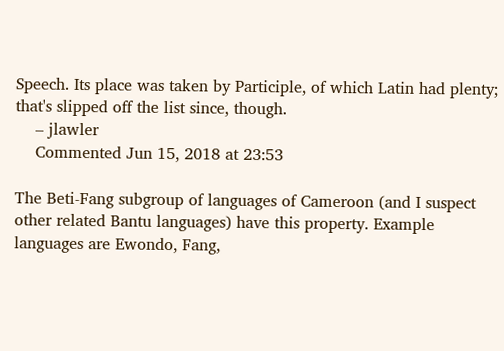Speech. Its place was taken by Participle, of which Latin had plenty; that's slipped off the list since, though.
    – jlawler
    Commented Jun 15, 2018 at 23:53

The Beti-Fang subgroup of languages of Cameroon (and I suspect other related Bantu languages) have this property. Example languages are Ewondo, Fang,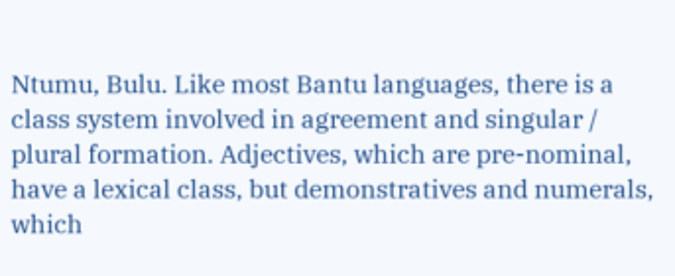Ntumu, Bulu. Like most Bantu languages, there is a class system involved in agreement and singular / plural formation. Adjectives, which are pre-nominal, have a lexical class, but demonstratives and numerals, which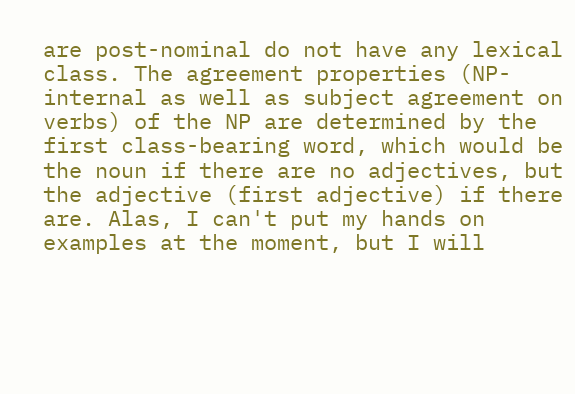are post-nominal do not have any lexical class. The agreement properties (NP-internal as well as subject agreement on verbs) of the NP are determined by the first class-bearing word, which would be the noun if there are no adjectives, but the adjective (first adjective) if there are. Alas, I can't put my hands on examples at the moment, but I will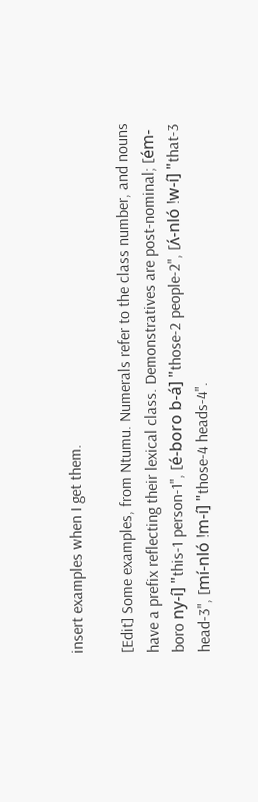insert examples when I get them.

[Edit] Some examples, from Ntumu. Numerals refer to the class number, and nouns have a prefix reflecting their lexical class. Demonstratives are post-nominal; [ém-boro ny-í] "this-1 person-1", [é-boro b-á] "those-2 people-2", [ʌ́-nló !w-í] "that-3 head-3", [mí-nló !m-í] "those-4 heads-4".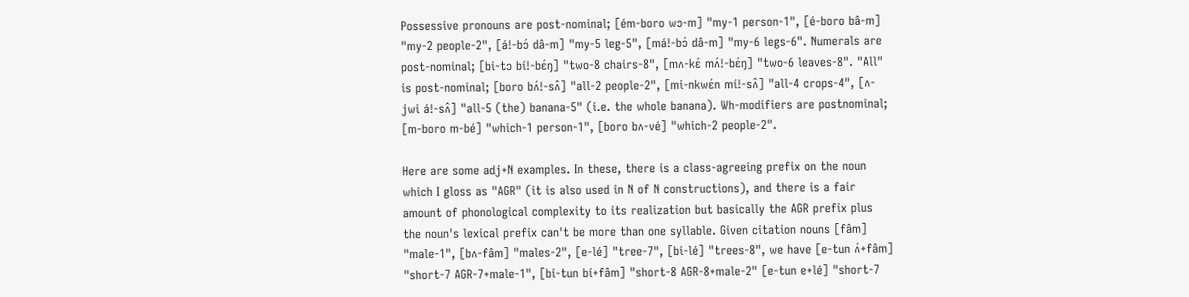Possessive pronouns are post-nominal; [ém-boro wɔ-m] "my-1 person-1", [é-boro bâ-m] "my-2 people-2", [á!-bɔ́ dâ-m] "my-5 leg-5", [má!-bɔ́ dâ-m] "my-6 legs-6". Numerals are post-nominal; [bi-tɔ bí!-bɛ́ŋ] "two-8 chairs-8", [mʌ-kɛ́ mʌ́!-bɛ́ŋ] "two-6 leaves-8". "All" is post-nominal; [boro bʌ́!-sʌ̂] "all-2 people-2", [mi-nkwɛ́n mí!-sʌ̂] "all-4 crops-4", [ʌ-jwi á!-sʌ̂] "all-5 (the) banana-5" (i.e. the whole banana). Wh-modifiers are postnominal; [m-boro m-bé] "which-1 person-1", [boro bʌ-vé] "which-2 people-2".

Here are some adj+N examples. In these, there is a class-agreeing prefix on the noun which I gloss as "AGR" (it is also used in N of N constructions), and there is a fair amount of phonological complexity to its realization but basically the AGR prefix plus the noun's lexical prefix can't be more than one syllable. Given citation nouns [fâm] "male-1", [bʌ-fâm] "males-2", [e-lé] "tree-7", [bi-lé] "trees-8", we have [e-tun ʌ́+fâm] "short-7 AGR-7+male-1", [bi-tun bí+fâm] "short-8 AGR-8+male-2" [e-tun e+lé] "short-7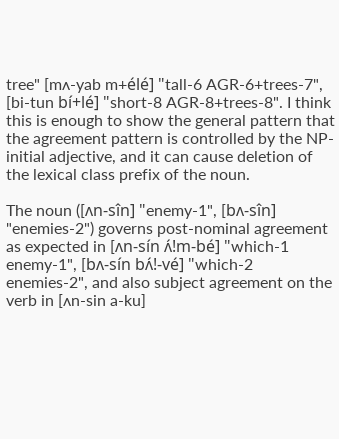tree" [mʌ-yab m+élé] "tall-6 AGR-6+trees-7", [bi-tun bí+lé] "short-8 AGR-8+trees-8". I think this is enough to show the general pattern that the agreement pattern is controlled by the NP-initial adjective, and it can cause deletion of the lexical class prefix of the noun.

The noun ([ʌn-sîn] "enemy-1", [bʌ-sîn] "enemies-2") governs post-nominal agreement as expected in [ʌn-sín ʌ́!m-bé] "which-1 enemy-1", [bʌ-sín bʌ́!-vé] "which-2 enemies-2", and also subject agreement on the verb in [ʌn-sin a-ku]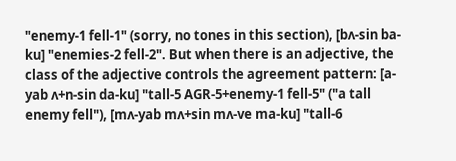"enemy-1 fell-1" (sorry, no tones in this section), [bʌ-sin ba-ku] "enemies-2 fell-2". But when there is an adjective, the class of the adjective controls the agreement pattern: [a-yab ʌ+n-sin da-ku] "tall-5 AGR-5+enemy-1 fell-5" ("a tall enemy fell"), [mʌ-yab mʌ+sin mʌ-ve ma-ku] "tall-6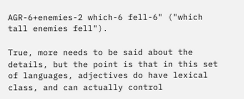AGR-6+enemies-2 which-6 fell-6" ("which tall enemies fell").

True, more needs to be said about the details, but the point is that in this set of languages, adjectives do have lexical class, and can actually control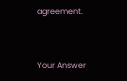agreement.


Your Answer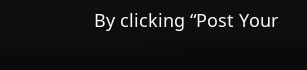By clicking “Post Your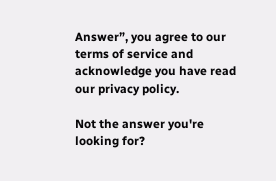Answer”, you agree to our terms of service and acknowledge you have read our privacy policy.

Not the answer you're looking for?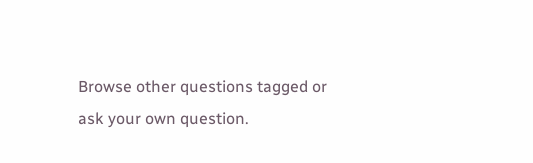Browse other questions tagged or ask your own question.